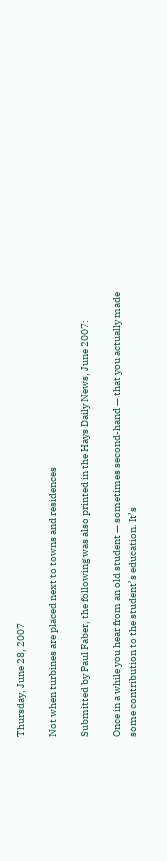Thursday, June 28, 2007

Not when turbines are placed next to towns and residences

Submitted by Paul Faber, the following was also printed in the Hays Daily News, June 2007:

Once in a while you hear from an old student — sometimes second-hand — that you actually made some contribution to the student’s education. It’s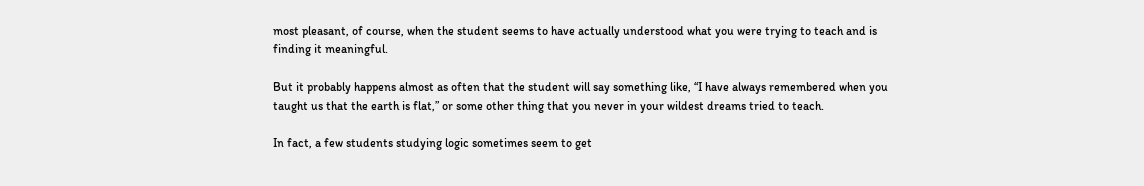most pleasant, of course, when the student seems to have actually understood what you were trying to teach and is finding it meaningful.

But it probably happens almost as often that the student will say something like, “I have always remembered when you taught us that the earth is flat,” or some other thing that you never in your wildest dreams tried to teach.

In fact, a few students studying logic sometimes seem to get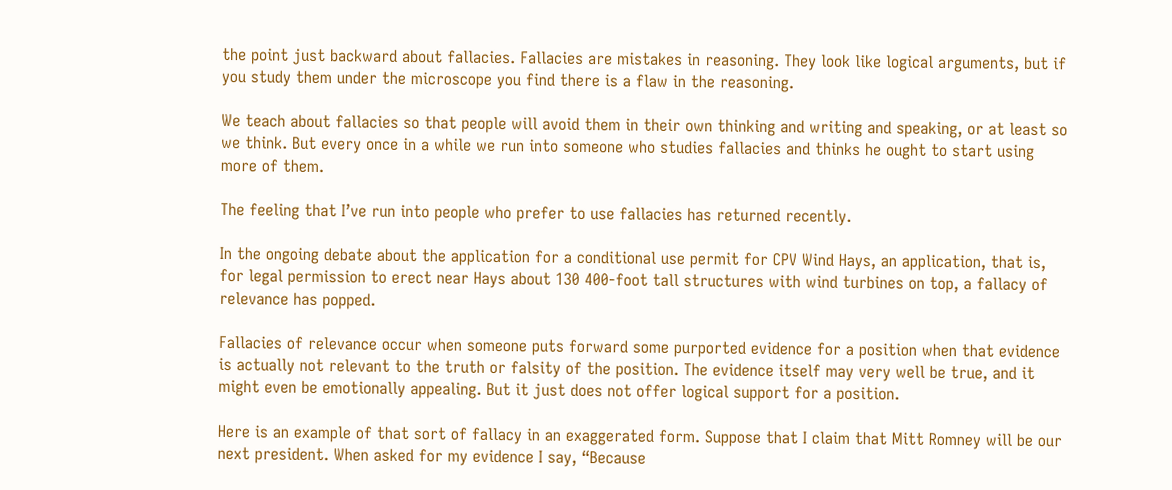the point just backward about fallacies. Fallacies are mistakes in reasoning. They look like logical arguments, but if you study them under the microscope you find there is a flaw in the reasoning.

We teach about fallacies so that people will avoid them in their own thinking and writing and speaking, or at least so we think. But every once in a while we run into someone who studies fallacies and thinks he ought to start using more of them.

The feeling that I’ve run into people who prefer to use fallacies has returned recently.

In the ongoing debate about the application for a conditional use permit for CPV Wind Hays, an application, that is, for legal permission to erect near Hays about 130 400-foot tall structures with wind turbines on top, a fallacy of relevance has popped.

Fallacies of relevance occur when someone puts forward some purported evidence for a position when that evidence is actually not relevant to the truth or falsity of the position. The evidence itself may very well be true, and it might even be emotionally appealing. But it just does not offer logical support for a position.

Here is an example of that sort of fallacy in an exaggerated form. Suppose that I claim that Mitt Romney will be our next president. When asked for my evidence I say, “Because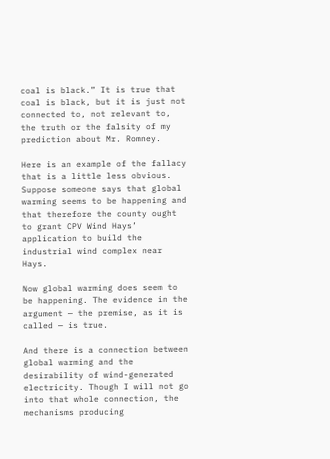coal is black.” It is true that coal is black, but it is just not connected to, not relevant to, the truth or the falsity of my prediction about Mr. Romney.

Here is an example of the fallacy that is a little less obvious. Suppose someone says that global warming seems to be happening and that therefore the county ought to grant CPV Wind Hays’ application to build the industrial wind complex near Hays.

Now global warming does seem to be happening. The evidence in the argument — the premise, as it is called — is true.

And there is a connection between global warming and the desirability of wind-generated electricity. Though I will not go into that whole connection, the mechanisms producing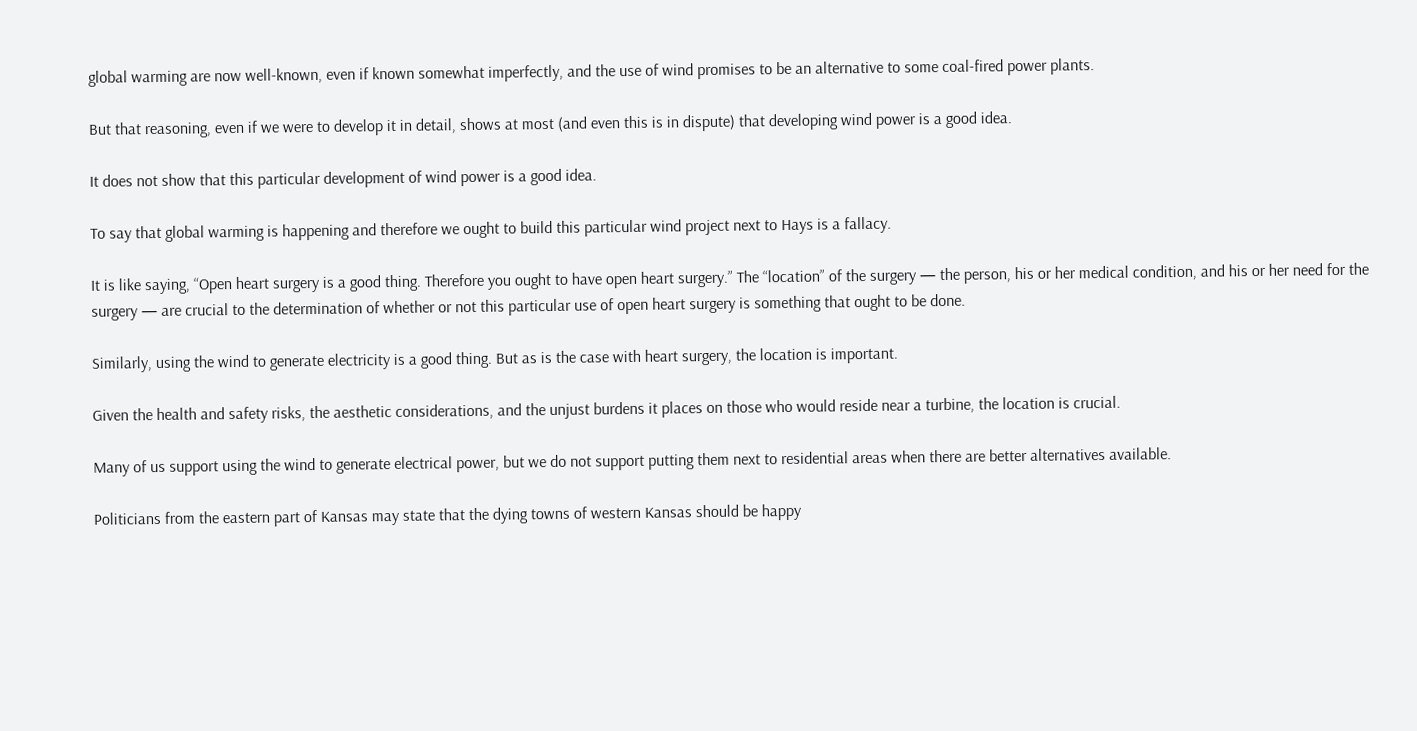global warming are now well-known, even if known somewhat imperfectly, and the use of wind promises to be an alternative to some coal-fired power plants.

But that reasoning, even if we were to develop it in detail, shows at most (and even this is in dispute) that developing wind power is a good idea.

It does not show that this particular development of wind power is a good idea.

To say that global warming is happening and therefore we ought to build this particular wind project next to Hays is a fallacy.

It is like saying, “Open heart surgery is a good thing. Therefore you ought to have open heart surgery.” The “location” of the surgery — the person, his or her medical condition, and his or her need for the surgery — are crucial to the determination of whether or not this particular use of open heart surgery is something that ought to be done.

Similarly, using the wind to generate electricity is a good thing. But as is the case with heart surgery, the location is important.

Given the health and safety risks, the aesthetic considerations, and the unjust burdens it places on those who would reside near a turbine, the location is crucial.

Many of us support using the wind to generate electrical power, but we do not support putting them next to residential areas when there are better alternatives available.

Politicians from the eastern part of Kansas may state that the dying towns of western Kansas should be happy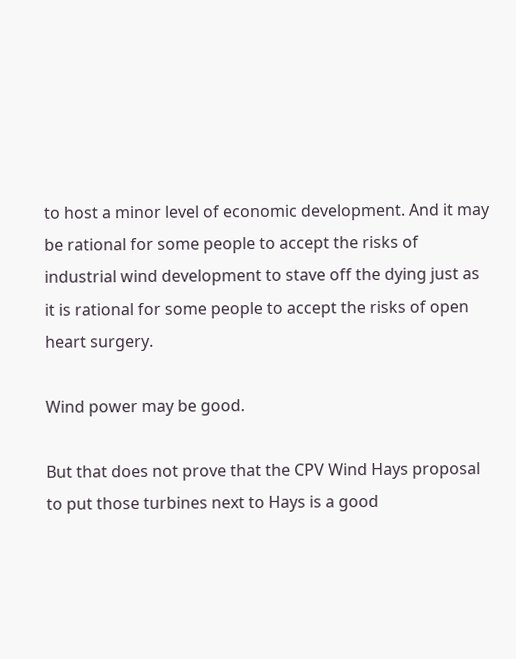to host a minor level of economic development. And it may be rational for some people to accept the risks of industrial wind development to stave off the dying just as it is rational for some people to accept the risks of open heart surgery.

Wind power may be good.

But that does not prove that the CPV Wind Hays proposal to put those turbines next to Hays is a good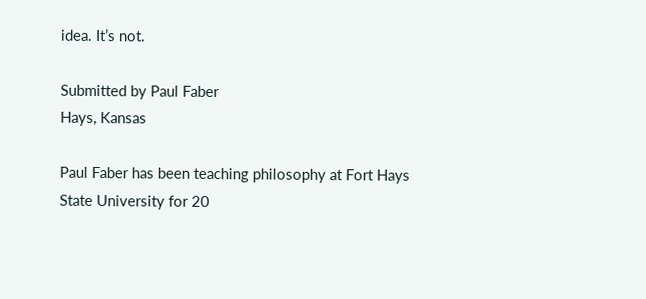idea. It’s not.

Submitted by Paul Faber
Hays, Kansas

Paul Faber has been teaching philosophy at Fort Hays State University for 20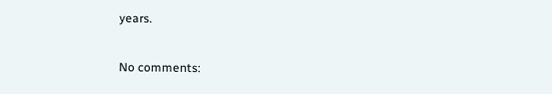years.

No comments: